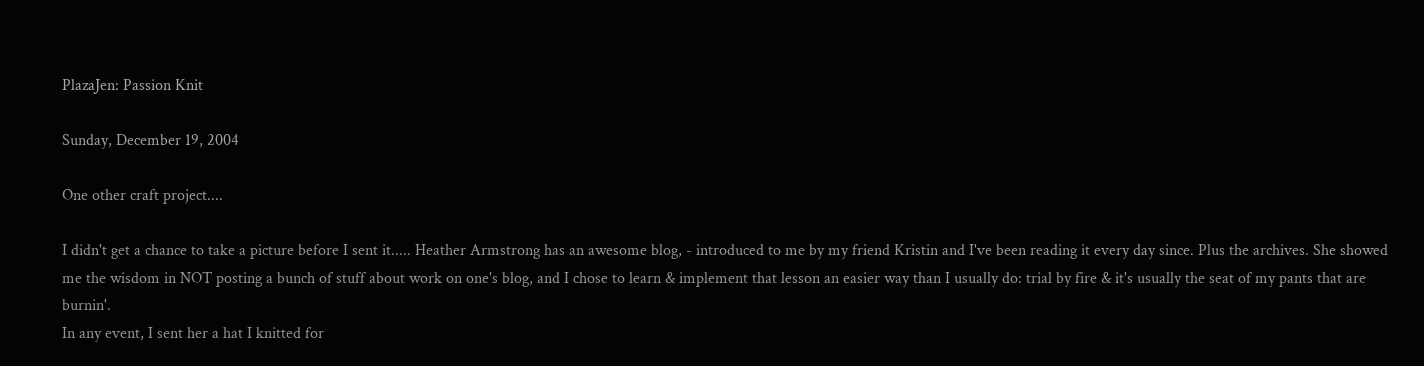PlazaJen: Passion Knit

Sunday, December 19, 2004

One other craft project....

I didn't get a chance to take a picture before I sent it..... Heather Armstrong has an awesome blog, - introduced to me by my friend Kristin and I've been reading it every day since. Plus the archives. She showed me the wisdom in NOT posting a bunch of stuff about work on one's blog, and I chose to learn & implement that lesson an easier way than I usually do: trial by fire & it's usually the seat of my pants that are burnin'.
In any event, I sent her a hat I knitted for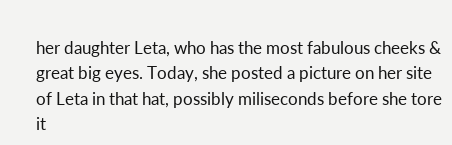her daughter Leta, who has the most fabulous cheeks & great big eyes. Today, she posted a picture on her site of Leta in that hat, possibly miliseconds before she tore it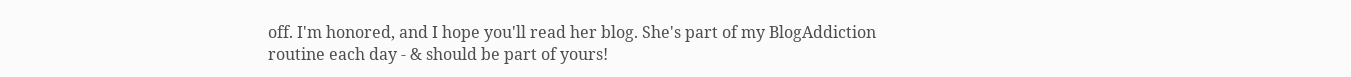off. I'm honored, and I hope you'll read her blog. She's part of my BlogAddiction routine each day - & should be part of yours!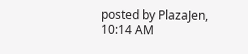posted by PlazaJen, 10:14 AM